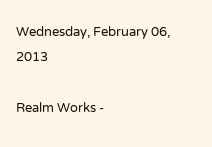Wednesday, February 06, 2013

Realm Works -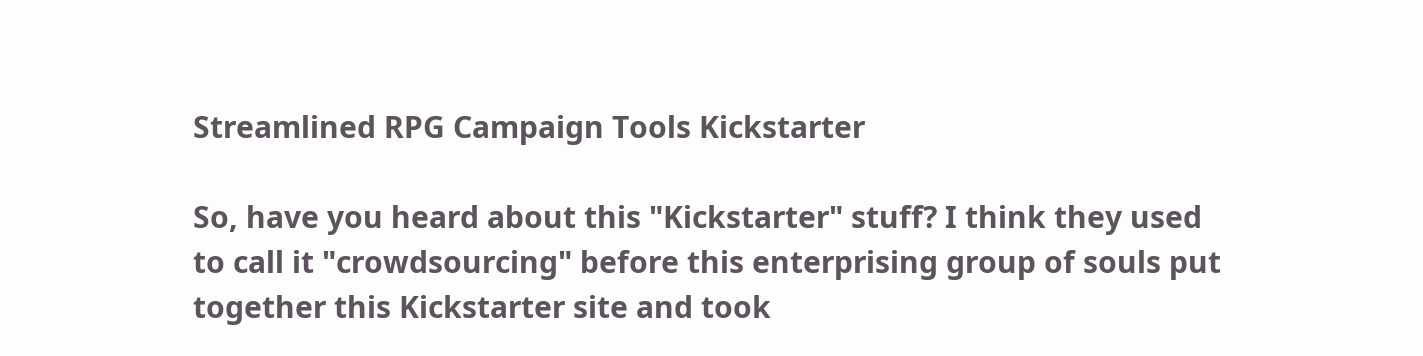Streamlined RPG Campaign Tools Kickstarter

So, have you heard about this "Kickstarter" stuff? I think they used to call it "crowdsourcing" before this enterprising group of souls put together this Kickstarter site and took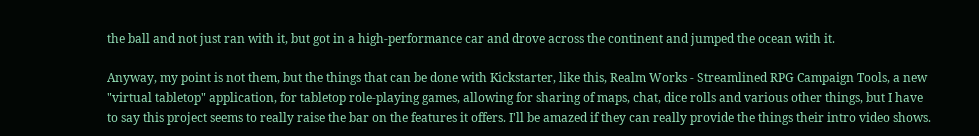the ball and not just ran with it, but got in a high-performance car and drove across the continent and jumped the ocean with it.

Anyway, my point is not them, but the things that can be done with Kickstarter, like this, Realm Works - Streamlined RPG Campaign Tools, a new "virtual tabletop" application, for tabletop role-playing games, allowing for sharing of maps, chat, dice rolls and various other things, but I have to say this project seems to really raise the bar on the features it offers. I'll be amazed if they can really provide the things their intro video shows.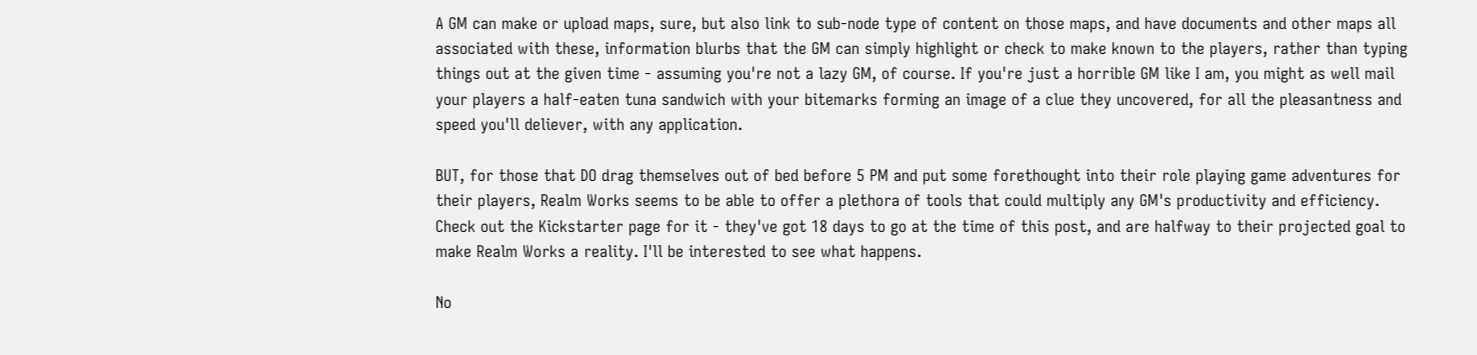A GM can make or upload maps, sure, but also link to sub-node type of content on those maps, and have documents and other maps all associated with these, information blurbs that the GM can simply highlight or check to make known to the players, rather than typing things out at the given time - assuming you're not a lazy GM, of course. If you're just a horrible GM like I am, you might as well mail your players a half-eaten tuna sandwich with your bitemarks forming an image of a clue they uncovered, for all the pleasantness and speed you'll deliever, with any application.

BUT, for those that DO drag themselves out of bed before 5 PM and put some forethought into their role playing game adventures for their players, Realm Works seems to be able to offer a plethora of tools that could multiply any GM's productivity and efficiency. Check out the Kickstarter page for it - they've got 18 days to go at the time of this post, and are halfway to their projected goal to make Realm Works a reality. I'll be interested to see what happens.

No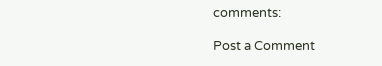comments:

Post a Comment